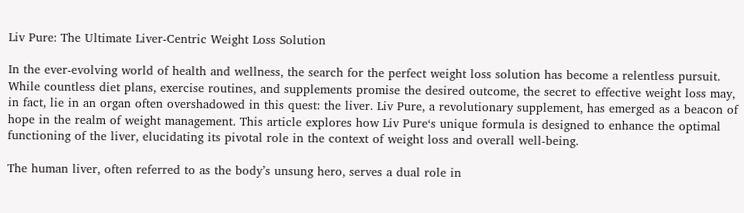Liv Pure: The Ultimate Liver-Centric Weight Loss Solution

In the ever-evolving world of health and wellness, the search for the perfect weight loss solution has become a relentless pursuit. While countless diet plans, exercise routines, and supplements promise the desired outcome, the secret to effective weight loss may, in fact, lie in an organ often overshadowed in this quest: the liver. Liv Pure, a revolutionary supplement, has emerged as a beacon of hope in the realm of weight management. This article explores how Liv Pure‘s unique formula is designed to enhance the optimal functioning of the liver, elucidating its pivotal role in the context of weight loss and overall well-being.

The human liver, often referred to as the body’s unsung hero, serves a dual role in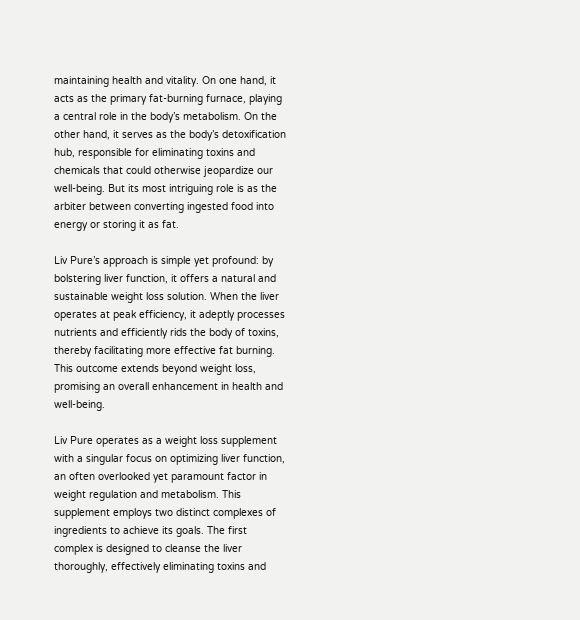maintaining health and vitality. On one hand, it acts as the primary fat-burning furnace, playing a central role in the body’s metabolism. On the other hand, it serves as the body’s detoxification hub, responsible for eliminating toxins and chemicals that could otherwise jeopardize our well-being. But its most intriguing role is as the arbiter between converting ingested food into energy or storing it as fat.

Liv Pure’s approach is simple yet profound: by bolstering liver function, it offers a natural and sustainable weight loss solution. When the liver operates at peak efficiency, it adeptly processes nutrients and efficiently rids the body of toxins, thereby facilitating more effective fat burning. This outcome extends beyond weight loss, promising an overall enhancement in health and well-being.

Liv Pure operates as a weight loss supplement with a singular focus on optimizing liver function, an often overlooked yet paramount factor in weight regulation and metabolism. This supplement employs two distinct complexes of ingredients to achieve its goals. The first complex is designed to cleanse the liver thoroughly, effectively eliminating toxins and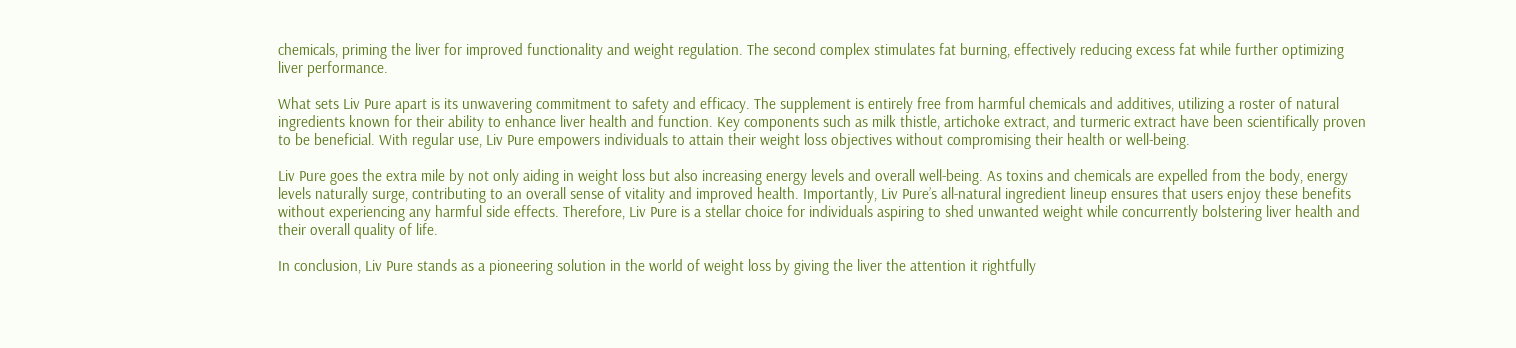chemicals, priming the liver for improved functionality and weight regulation. The second complex stimulates fat burning, effectively reducing excess fat while further optimizing liver performance.

What sets Liv Pure apart is its unwavering commitment to safety and efficacy. The supplement is entirely free from harmful chemicals and additives, utilizing a roster of natural ingredients known for their ability to enhance liver health and function. Key components such as milk thistle, artichoke extract, and turmeric extract have been scientifically proven to be beneficial. With regular use, Liv Pure empowers individuals to attain their weight loss objectives without compromising their health or well-being.

Liv Pure goes the extra mile by not only aiding in weight loss but also increasing energy levels and overall well-being. As toxins and chemicals are expelled from the body, energy levels naturally surge, contributing to an overall sense of vitality and improved health. Importantly, Liv Pure’s all-natural ingredient lineup ensures that users enjoy these benefits without experiencing any harmful side effects. Therefore, Liv Pure is a stellar choice for individuals aspiring to shed unwanted weight while concurrently bolstering liver health and their overall quality of life.

In conclusion, Liv Pure stands as a pioneering solution in the world of weight loss by giving the liver the attention it rightfully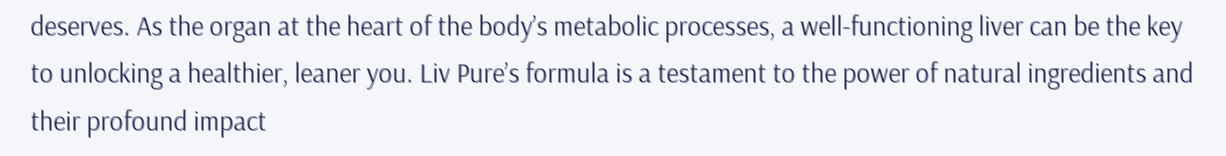deserves. As the organ at the heart of the body’s metabolic processes, a well-functioning liver can be the key to unlocking a healthier, leaner you. Liv Pure’s formula is a testament to the power of natural ingredients and their profound impact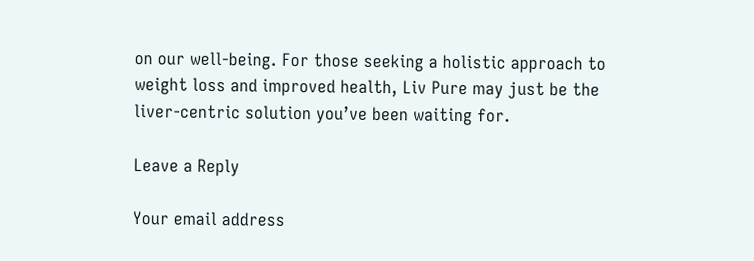on our well-being. For those seeking a holistic approach to weight loss and improved health, Liv Pure may just be the liver-centric solution you’ve been waiting for.

Leave a Reply

Your email address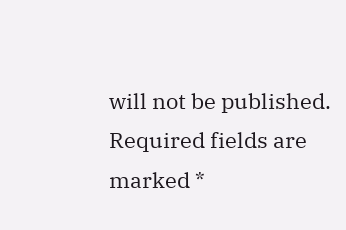will not be published. Required fields are marked *